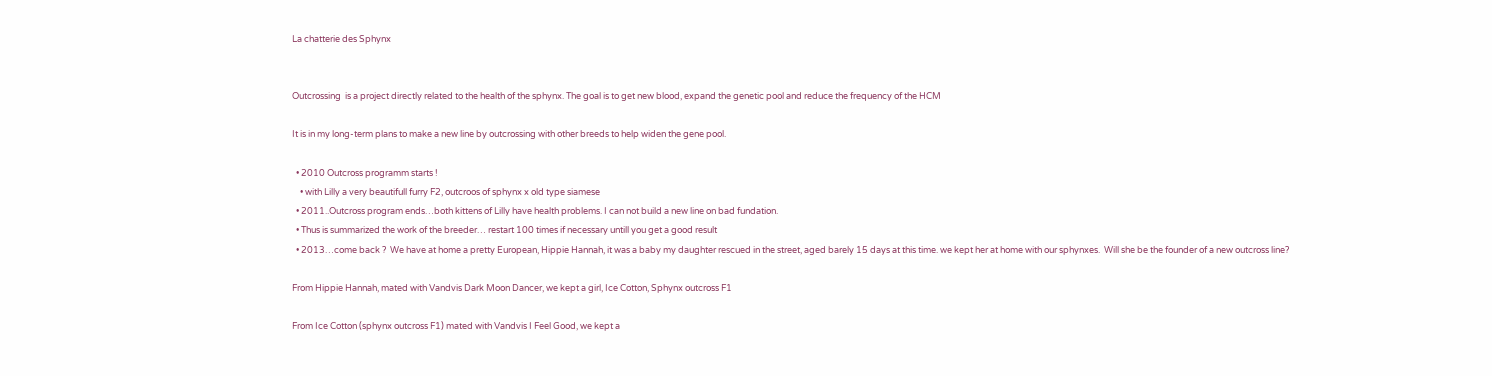La chatterie des Sphynx


Outcrossing  is a project directly related to the health of the sphynx. The goal is to get new blood, expand the genetic pool and reduce the frequency of the HCM

It is in my long-term plans to make a new line by outcrossing with other breeds to help widen the gene pool.

  • 2010 Outcross programm starts !
    • with Lilly a very beautifull furry F2, outcroos of sphynx x old type siamese
  • 2011..Outcross program ends…both kittens of Lilly have health problems. I can not build a new line on bad fundation.
  • Thus is summarized the work of the breeder… restart 100 times if necessary untill you get a good result
  • 2013…come back ?  We have at home a pretty European, Hippie Hannah, it was a baby my daughter rescued in the street, aged barely 15 days at this time. we kept her at home with our sphynxes.  Will she be the founder of a new outcross line?

From Hippie Hannah, mated with Vandvis Dark Moon Dancer, we kept a girl, Ice Cotton, Sphynx outcross F1

From Ice Cotton (sphynx outcross F1) mated with Vandvis I Feel Good, we kept a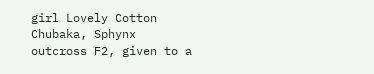girl Lovely Cotton Chubaka, Sphynx outcross F2, given to a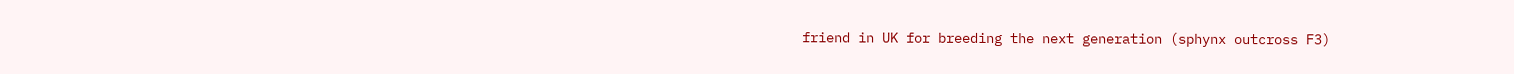friend in UK for breeding the next generation (sphynx outcross F3)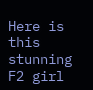Here is this stunning F2 girl